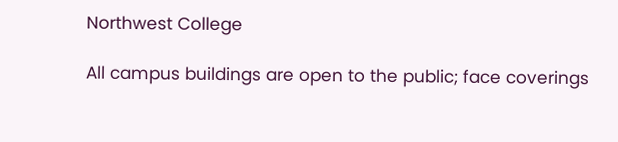Northwest College

All campus buildings are open to the public; face coverings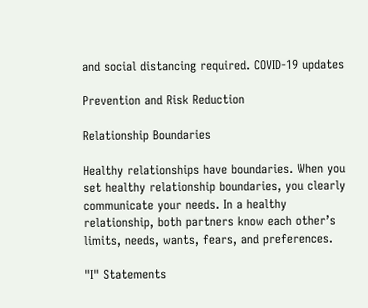and social distancing required. COVID-19 updates

Prevention and Risk Reduction

Relationship Boundaries

Healthy relationships have boundaries. When you set healthy relationship boundaries, you clearly communicate your needs. In a healthy relationship, both partners know each other’s limits, needs, wants, fears, and preferences.

"I" Statements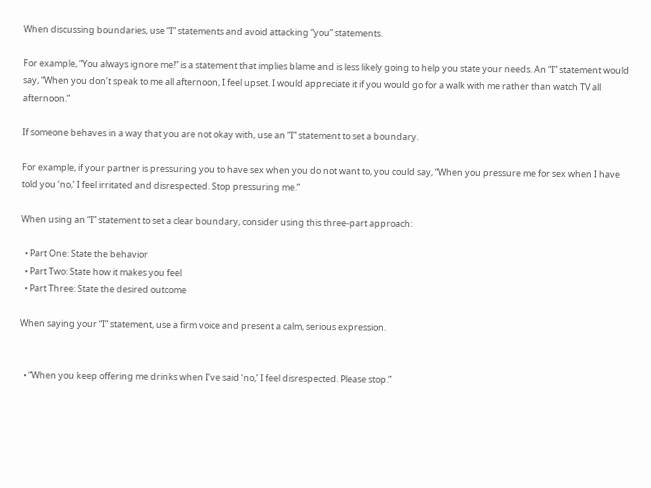When discussing boundaries, use “I” statements and avoid attacking “you” statements.

For example, “You always ignore me!” is a statement that implies blame and is less likely going to help you state your needs. An “I” statement would say, “When you don’t speak to me all afternoon, I feel upset. I would appreciate it if you would go for a walk with me rather than watch TV all afternoon.”

If someone behaves in a way that you are not okay with, use an “I” statement to set a boundary.

For example, if your partner is pressuring you to have sex when you do not want to, you could say, “When you pressure me for sex when I have told you ‘no,’ I feel irritated and disrespected. Stop pressuring me.”

When using an “I” statement to set a clear boundary, consider using this three-part approach:

  • Part One: State the behavior
  • Part Two: State how it makes you feel
  • Part Three: State the desired outcome

When saying your “I” statement, use a firm voice and present a calm, serious expression.


  • “When you keep offering me drinks when I’ve said ‘no,’ I feel disrespected. Please stop.”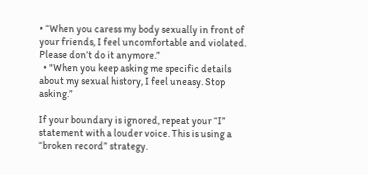• “When you caress my body sexually in front of your friends, I feel uncomfortable and violated. Please don’t do it anymore.”
  • "When you keep asking me specific details about my sexual history, I feel uneasy. Stop asking.”

If your boundary is ignored, repeat your “I” statement with a louder voice. This is using a “broken record” strategy.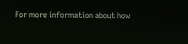For more information about how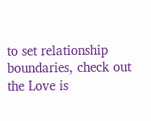to set relationship boundaries, check out the Love is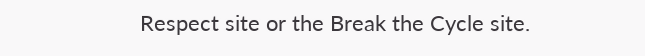Respect site or the Break the Cycle site.